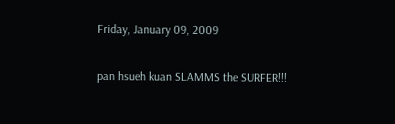Friday, January 09, 2009

pan hsueh kuan SLAMMS the SURFER!!!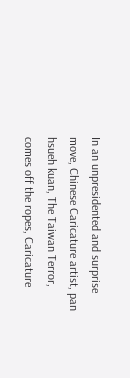In an unpresidented and surprise move, Chinese Caricature artist, pan hsueh kuan, The Taiwan Terror, comes off the ropes, Caricature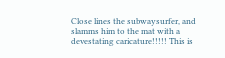Close lines the subwaysurfer, and slamms him to the mat with a devestating caricature!!!!! This is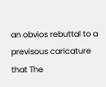an obvios rebuttal to a previsous caricature that The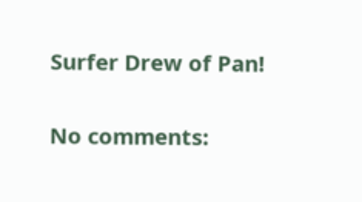Surfer Drew of Pan!

No comments: